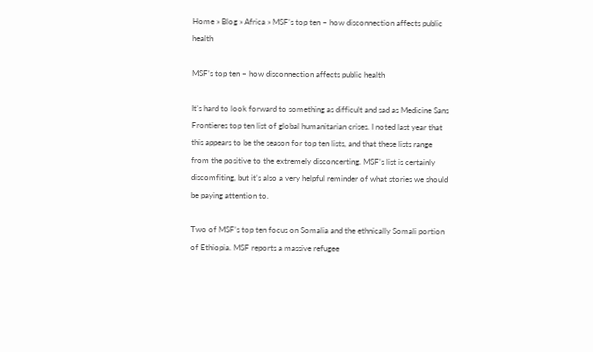Home » Blog » Africa » MSF’s top ten – how disconnection affects public health

MSF’s top ten – how disconnection affects public health

It’s hard to look forward to something as difficult and sad as Medicine Sans Frontieres top ten list of global humanitarian crises. I noted last year that this appears to be the season for top ten lists, and that these lists range from the positive to the extremely disconcerting. MSF’s list is certainly discomfiting, but it’s also a very helpful reminder of what stories we should be paying attention to.

Two of MSF’s top ten focus on Somalia and the ethnically Somali portion of Ethiopia. MSF reports a massive refugee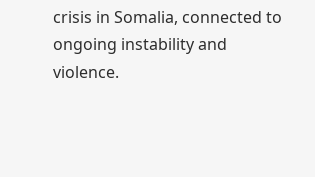crisis in Somalia, connected to ongoing instability and violence.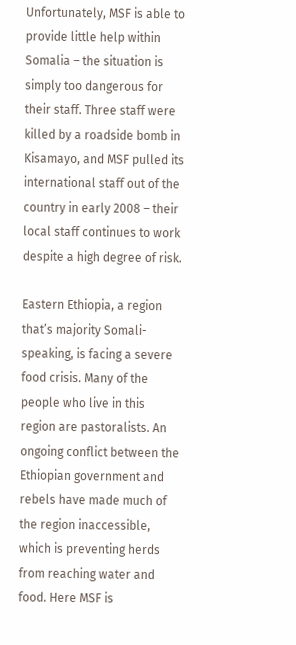Unfortunately, MSF is able to provide little help within Somalia – the situation is simply too dangerous for their staff. Three staff were killed by a roadside bomb in Kisamayo, and MSF pulled its international staff out of the country in early 2008 – their local staff continues to work despite a high degree of risk.

Eastern Ethiopia, a region that’s majority Somali-speaking, is facing a severe food crisis. Many of the people who live in this region are pastoralists. An ongoing conflict between the Ethiopian government and rebels have made much of the region inaccessible, which is preventing herds from reaching water and food. Here MSF is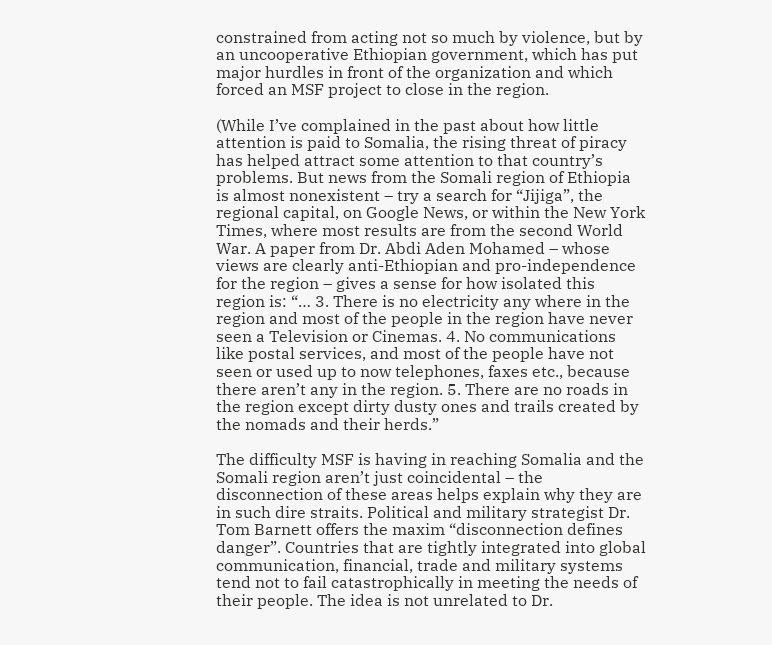constrained from acting not so much by violence, but by an uncooperative Ethiopian government, which has put major hurdles in front of the organization and which forced an MSF project to close in the region.

(While I’ve complained in the past about how little attention is paid to Somalia, the rising threat of piracy has helped attract some attention to that country’s problems. But news from the Somali region of Ethiopia is almost nonexistent – try a search for “Jijiga”, the regional capital, on Google News, or within the New York Times, where most results are from the second World War. A paper from Dr. Abdi Aden Mohamed – whose views are clearly anti-Ethiopian and pro-independence for the region – gives a sense for how isolated this region is: “… 3. There is no electricity any where in the region and most of the people in the region have never seen a Television or Cinemas. 4. No communications like postal services, and most of the people have not seen or used up to now telephones, faxes etc., because there aren’t any in the region. 5. There are no roads in the region except dirty dusty ones and trails created by the nomads and their herds.”

The difficulty MSF is having in reaching Somalia and the Somali region aren’t just coincidental – the disconnection of these areas helps explain why they are in such dire straits. Political and military strategist Dr. Tom Barnett offers the maxim “disconnection defines danger”. Countries that are tightly integrated into global communication, financial, trade and military systems tend not to fail catastrophically in meeting the needs of their people. The idea is not unrelated to Dr.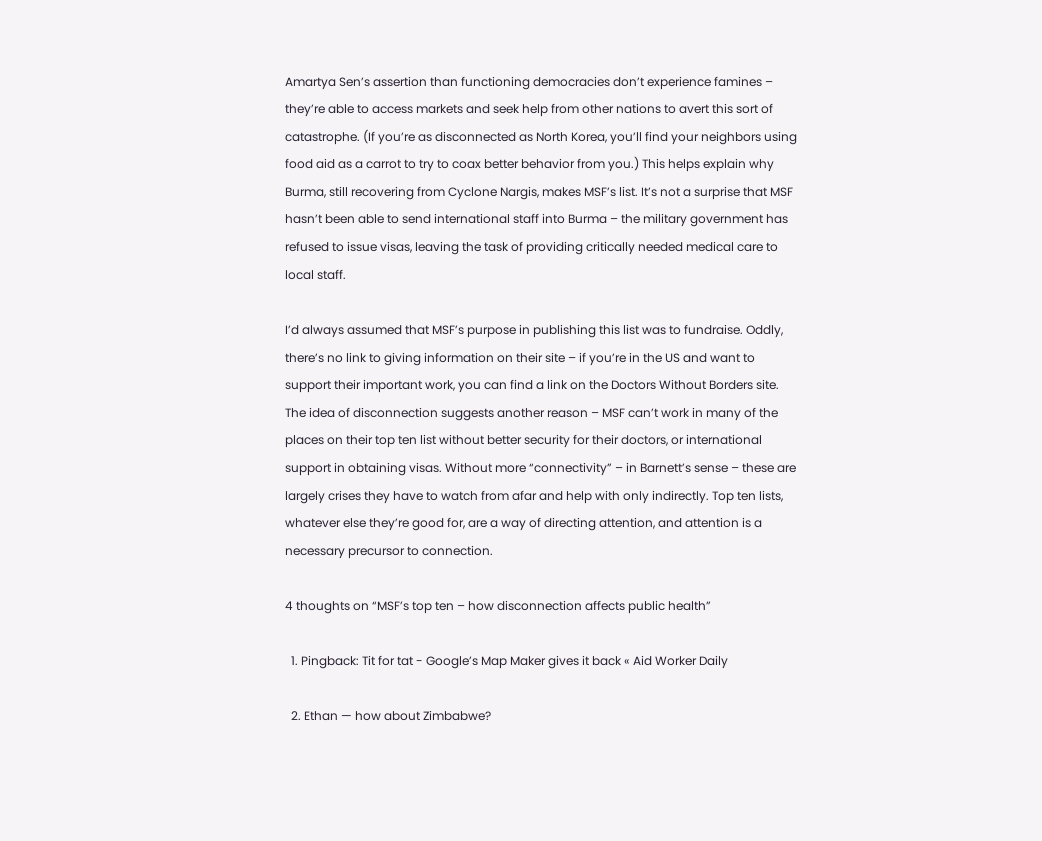Amartya Sen’s assertion than functioning democracies don’t experience famines – they’re able to access markets and seek help from other nations to avert this sort of catastrophe. (If you’re as disconnected as North Korea, you’ll find your neighbors using food aid as a carrot to try to coax better behavior from you.) This helps explain why Burma, still recovering from Cyclone Nargis, makes MSF’s list. It’s not a surprise that MSF hasn’t been able to send international staff into Burma – the military government has refused to issue visas, leaving the task of providing critically needed medical care to local staff.

I’d always assumed that MSF’s purpose in publishing this list was to fundraise. Oddly, there’s no link to giving information on their site – if you’re in the US and want to support their important work, you can find a link on the Doctors Without Borders site. The idea of disconnection suggests another reason – MSF can’t work in many of the places on their top ten list without better security for their doctors, or international support in obtaining visas. Without more “connectivity” – in Barnett’s sense – these are largely crises they have to watch from afar and help with only indirectly. Top ten lists, whatever else they’re good for, are a way of directing attention, and attention is a necessary precursor to connection.

4 thoughts on “MSF’s top ten – how disconnection affects public health”

  1. Pingback: Tit for tat - Google’s Map Maker gives it back « Aid Worker Daily

  2. Ethan — how about Zimbabwe?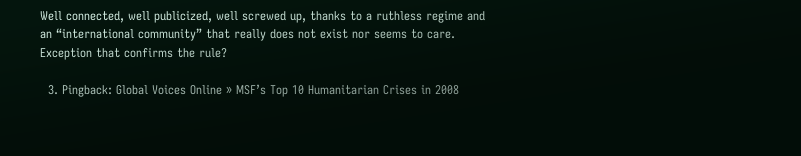Well connected, well publicized, well screwed up, thanks to a ruthless regime and an “international community” that really does not exist nor seems to care. Exception that confirms the rule?

  3. Pingback: Global Voices Online » MSF’s Top 10 Humanitarian Crises in 2008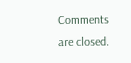Comments are closed.